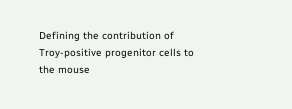Defining the contribution of Troy-positive progenitor cells to the mouse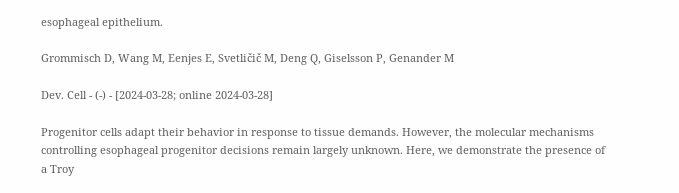esophageal epithelium.

Grommisch D, Wang M, Eenjes E, Svetličič M, Deng Q, Giselsson P, Genander M

Dev. Cell - (-) - [2024-03-28; online 2024-03-28]

Progenitor cells adapt their behavior in response to tissue demands. However, the molecular mechanisms controlling esophageal progenitor decisions remain largely unknown. Here, we demonstrate the presence of a Troy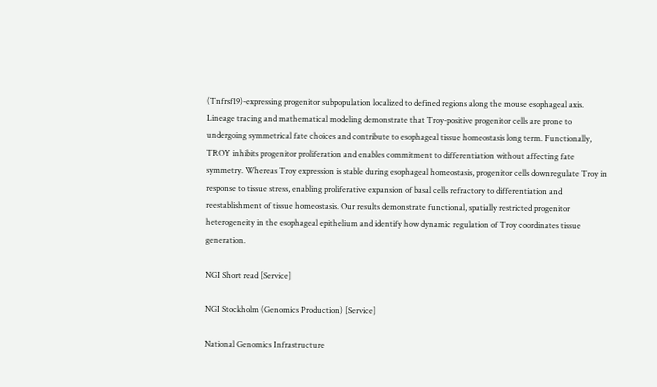(Tnfrsf19)-expressing progenitor subpopulation localized to defined regions along the mouse esophageal axis. Lineage tracing and mathematical modeling demonstrate that Troy-positive progenitor cells are prone to undergoing symmetrical fate choices and contribute to esophageal tissue homeostasis long term. Functionally, TROY inhibits progenitor proliferation and enables commitment to differentiation without affecting fate symmetry. Whereas Troy expression is stable during esophageal homeostasis, progenitor cells downregulate Troy in response to tissue stress, enabling proliferative expansion of basal cells refractory to differentiation and reestablishment of tissue homeostasis. Our results demonstrate functional, spatially restricted progenitor heterogeneity in the esophageal epithelium and identify how dynamic regulation of Troy coordinates tissue generation.

NGI Short read [Service]

NGI Stockholm (Genomics Production) [Service]

National Genomics Infrastructure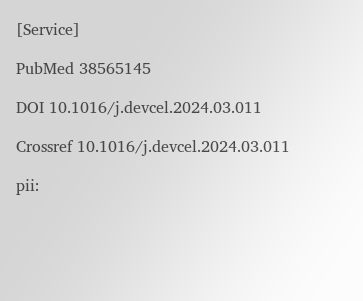[Service]

PubMed 38565145

DOI 10.1016/j.devcel.2024.03.011

Crossref 10.1016/j.devcel.2024.03.011

pii: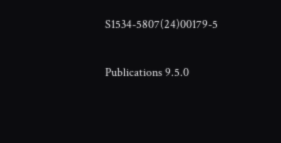S1534-5807(24)00179-5

Publications 9.5.0